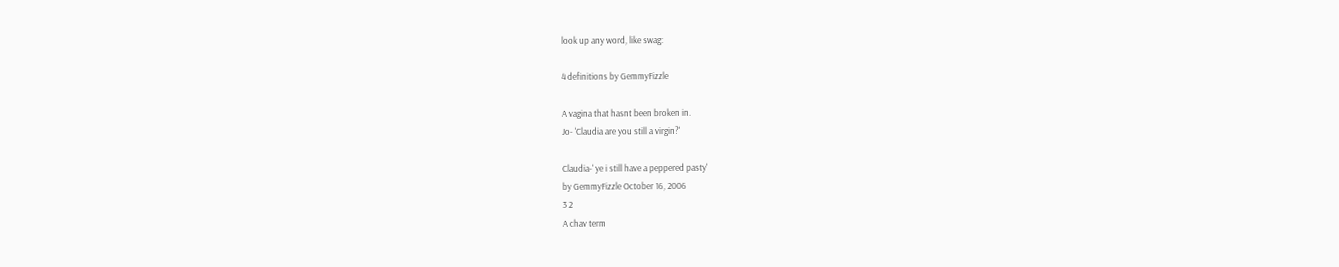look up any word, like swag:

4 definitions by GemmyFizzle

A vagina that hasnt been broken in.
Jo- 'Claudia are you still a virgin?'

Claudia-' ye i still have a peppered pasty'
by GemmyFizzle October 16, 2006
3 2
A chav term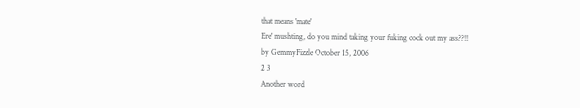that means 'mate'
Ere' mushting, do you mind taking your fuking cock out my ass??!!
by GemmyFizzle October 15, 2006
2 3
Another word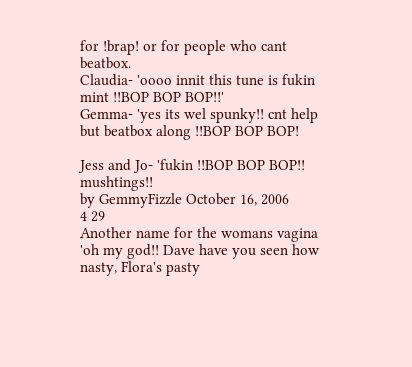for !brap! or for people who cant beatbox.
Claudia- 'oooo innit this tune is fukin mint !!BOP BOP BOP!!'
Gemma- 'yes its wel spunky!! cnt help but beatbox along !!BOP BOP BOP!

Jess and Jo- 'fukin !!BOP BOP BOP!! mushtings!!
by GemmyFizzle October 16, 2006
4 29
Another name for the womans vagina
'oh my god!! Dave have you seen how nasty, Flora's pasty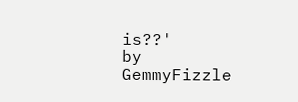is??'
by GemmyFizzle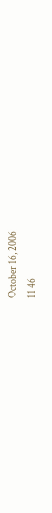October 16, 2006
11 46